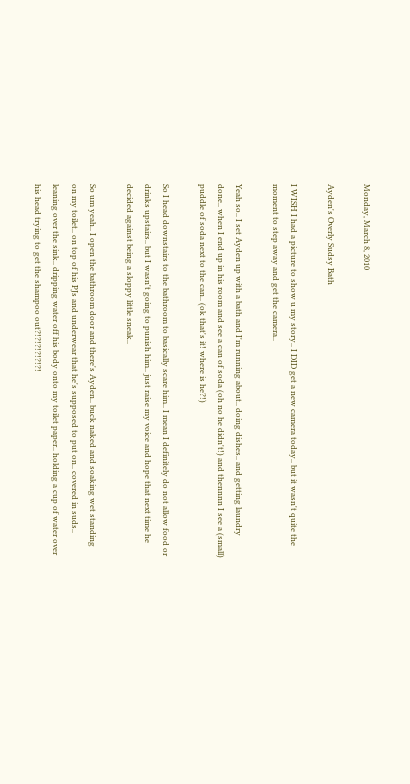Monday, March 8, 2010

Ayden's Overly Sudsy Bath

I WISH I had a picture to show u my story.. I DID get a new camera today.. but it wasn't quite the moment to step away and get the camera..

Yeah so.. I set Ayden up with a bath and I'm running about.. doing dishes.. and getting laundry done.. when I end up in his room and see a can of soda (oh no he didn't!) and thennnn I see a (small) puddle of soda next to the can.. (ok that's it! where is he?!)

So I head downstairs to the bathroom to basically scare him.. I mean I definitely do not allow food or drinks upstairs.. but I wasn't going to punish him.. just raise my voice and hope that next time he decided against being a sloppy little sneak..

So um yeah.. I open the bathroom door and there's Ayden.. buck naked and soaking wet standing on my toilet.. on top of his PJs and underwear that he's supposed to put on.. covered in suds.. leaning over the sink.. dripping water off his body onto my toilet paper.. holding a cup of water over his head trying to get the shampoo out?!?!?!?!?!?!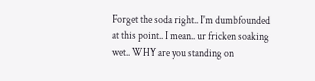Forget the soda right.. I'm dumbfounded at this point.. I mean.. ur fricken soaking wet.. WHY are you standing on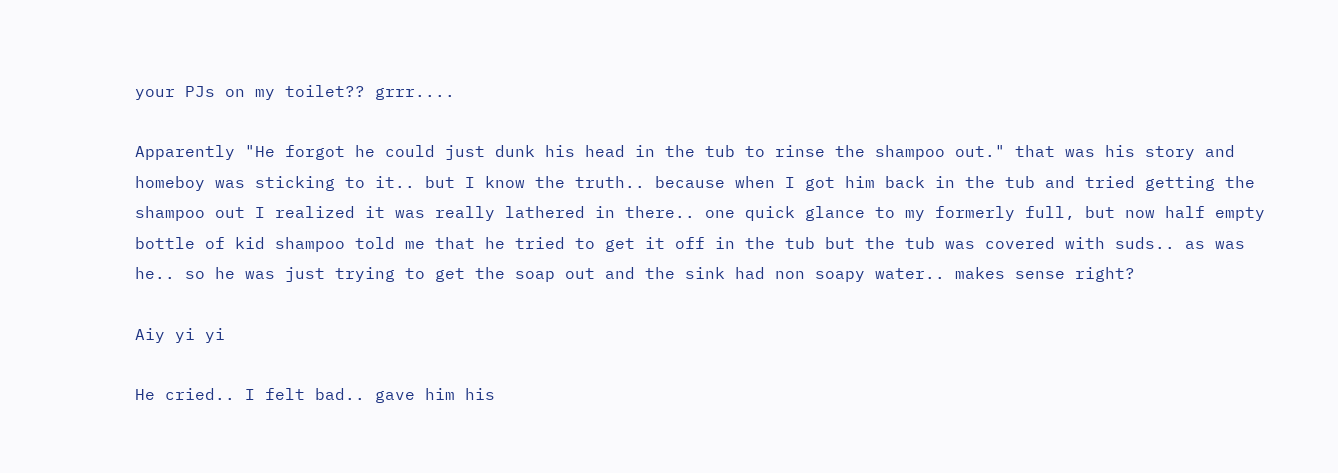your PJs on my toilet?? grrr....

Apparently "He forgot he could just dunk his head in the tub to rinse the shampoo out." that was his story and homeboy was sticking to it.. but I know the truth.. because when I got him back in the tub and tried getting the shampoo out I realized it was really lathered in there.. one quick glance to my formerly full, but now half empty bottle of kid shampoo told me that he tried to get it off in the tub but the tub was covered with suds.. as was he.. so he was just trying to get the soap out and the sink had non soapy water.. makes sense right?

Aiy yi yi

He cried.. I felt bad.. gave him his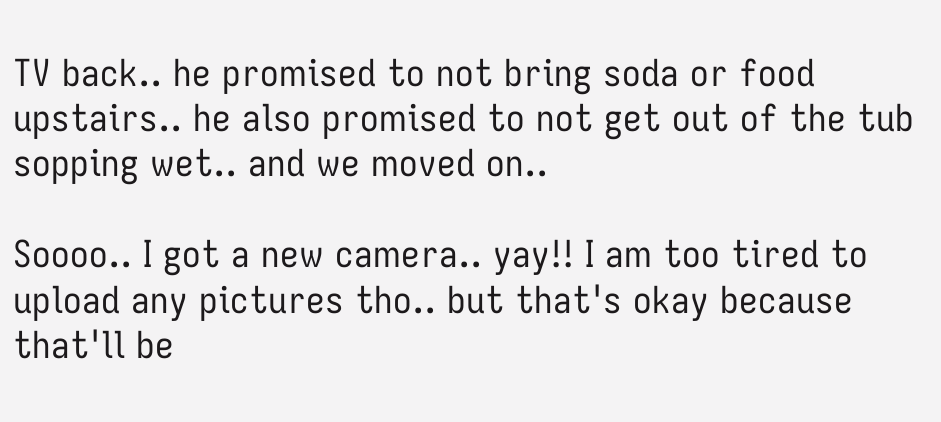TV back.. he promised to not bring soda or food upstairs.. he also promised to not get out of the tub sopping wet.. and we moved on..

Soooo.. I got a new camera.. yay!! I am too tired to upload any pictures tho.. but that's okay because that'll be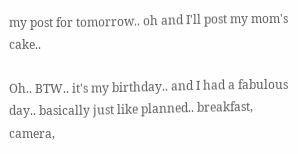my post for tomorrow.. oh and I'll post my mom's cake..

Oh.. BTW.. it's my birthday.. and I had a fabulous day.. basically just like planned.. breakfast, camera,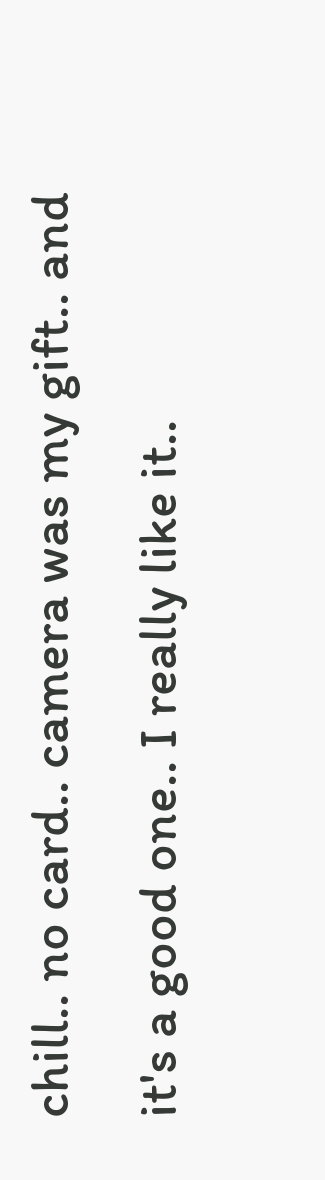chill.. no card.. camera was my gift.. and it's a good one.. I really like it..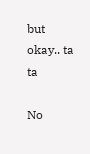but okay.. ta ta

No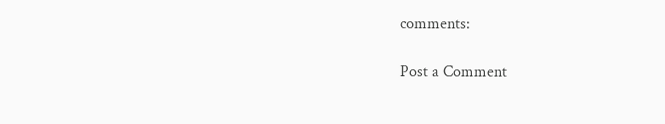comments:

Post a Comment